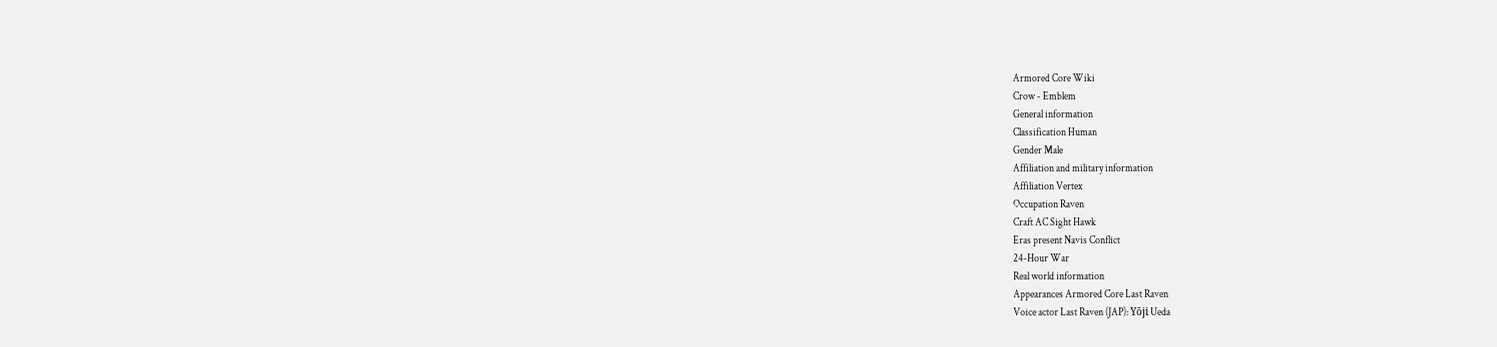Armored Core Wiki
Crow - Emblem
General information
Classification Human
Gender Male
Affiliation and military information
Affiliation Vertex
Occupation Raven
Craft AC Sight Hawk
Eras present Navis Conflict
24-Hour War
Real world information
Appearances Armored Core Last Raven
Voice actor Last Raven (JAP): Yōji Ueda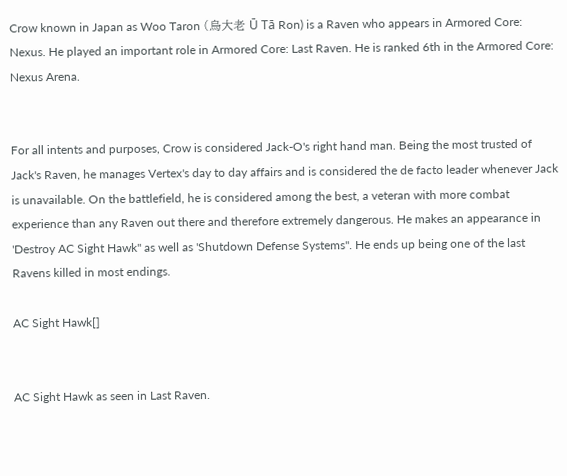Crow known in Japan as Woo Taron (烏大老 Ū Tā Ron) is a Raven who appears in Armored Core: Nexus. He played an important role in Armored Core: Last Raven. He is ranked 6th in the Armored Core: Nexus Arena.


For all intents and purposes, Crow is considered Jack-O's right hand man. Being the most trusted of Jack's Raven, he manages Vertex's day to day affairs and is considered the de facto leader whenever Jack is unavailable. On the battlefield, he is considered among the best, a veteran with more combat experience than any Raven out there and therefore extremely dangerous. He makes an appearance in 'Destroy AC Sight Hawk" as well as 'Shutdown Defense Systems". He ends up being one of the last Ravens killed in most endings.

AC Sight Hawk[]


AC Sight Hawk as seen in Last Raven.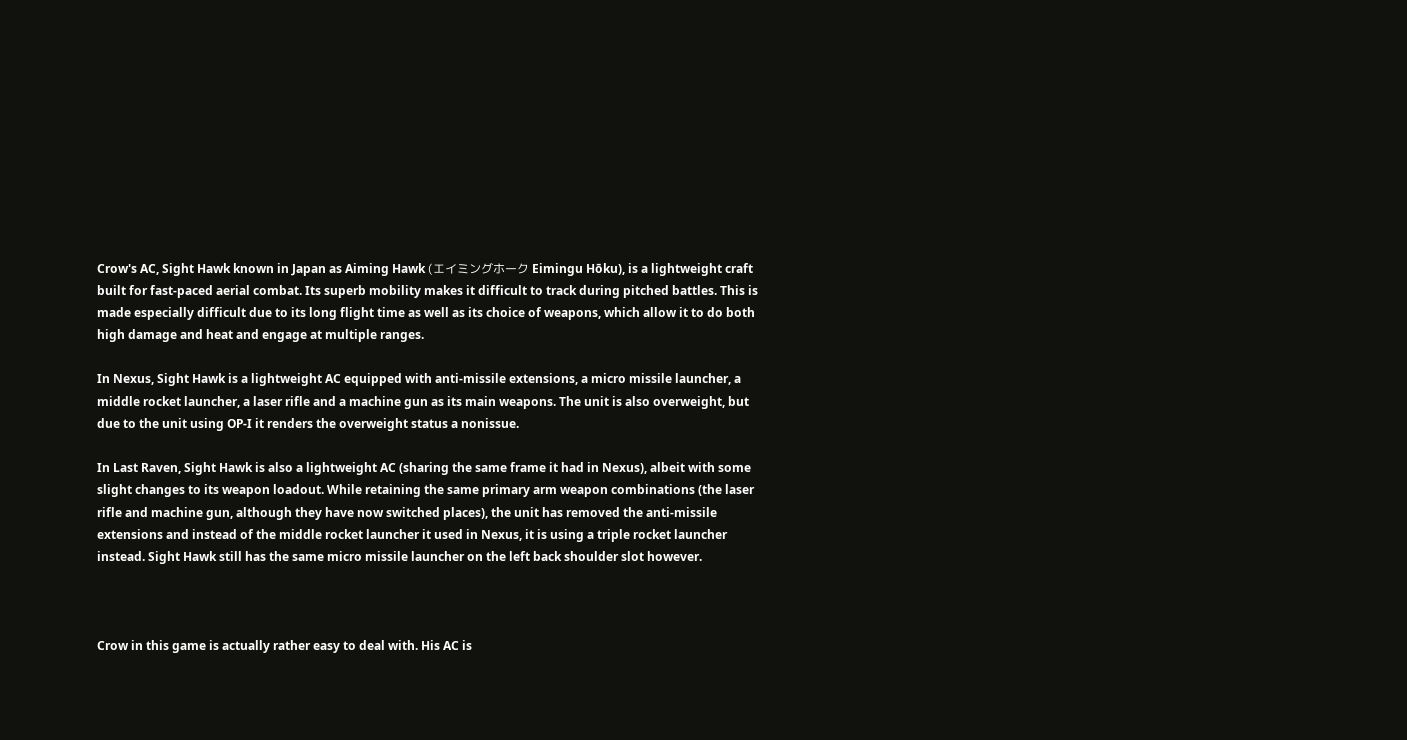Crow's AC, Sight Hawk known in Japan as Aiming Hawk (エイミングホーク Eimingu Hōku), is a lightweight craft built for fast-paced aerial combat. Its superb mobility makes it difficult to track during pitched battles. This is made especially difficult due to its long flight time as well as its choice of weapons, which allow it to do both high damage and heat and engage at multiple ranges.

In Nexus, Sight Hawk is a lightweight AC equipped with anti-missile extensions, a micro missile launcher, a middle rocket launcher, a laser rifle and a machine gun as its main weapons. The unit is also overweight, but due to the unit using OP-I it renders the overweight status a nonissue.

In Last Raven, Sight Hawk is also a lightweight AC (sharing the same frame it had in Nexus), albeit with some slight changes to its weapon loadout. While retaining the same primary arm weapon combinations (the laser rifle and machine gun, although they have now switched places), the unit has removed the anti-missile extensions and instead of the middle rocket launcher it used in Nexus, it is using a triple rocket launcher instead. Sight Hawk still has the same micro missile launcher on the left back shoulder slot however.



Crow in this game is actually rather easy to deal with. His AC is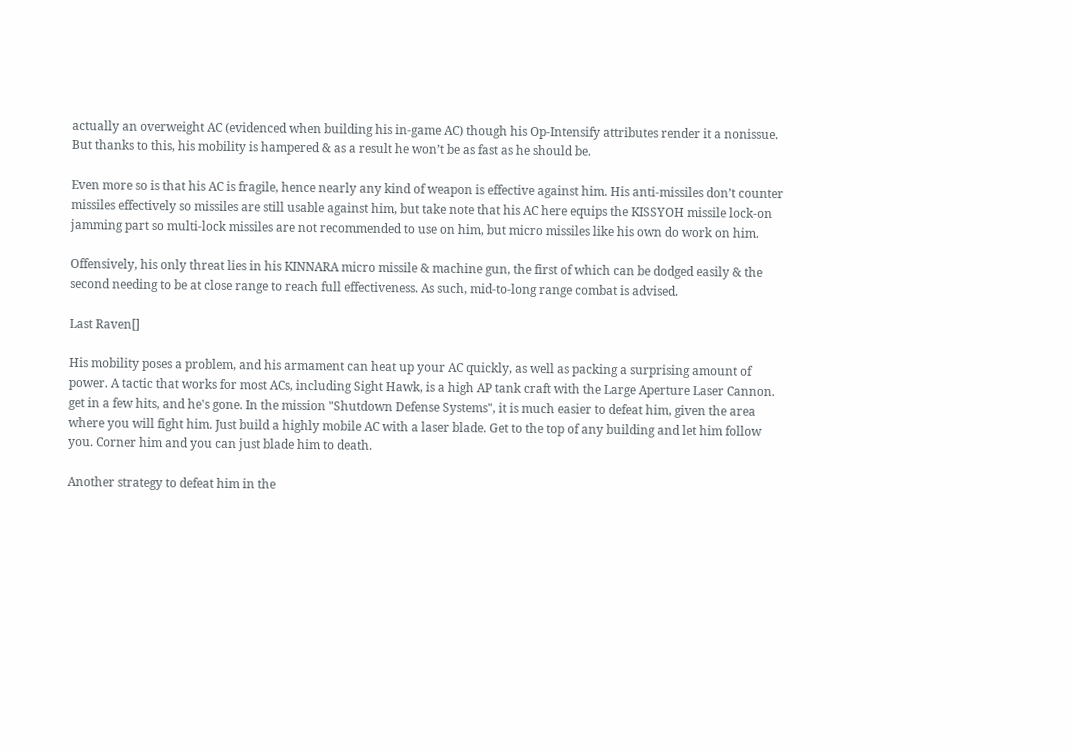actually an overweight AC (evidenced when building his in-game AC) though his Op-Intensify attributes render it a nonissue. But thanks to this, his mobility is hampered & as a result he won’t be as fast as he should be.

Even more so is that his AC is fragile, hence nearly any kind of weapon is effective against him. His anti-missiles don’t counter missiles effectively so missiles are still usable against him, but take note that his AC here equips the KISSYOH missile lock-on jamming part so multi-lock missiles are not recommended to use on him, but micro missiles like his own do work on him.

Offensively, his only threat lies in his KINNARA micro missile & machine gun, the first of which can be dodged easily & the second needing to be at close range to reach full effectiveness. As such, mid-to-long range combat is advised.

Last Raven[]

His mobility poses a problem, and his armament can heat up your AC quickly, as well as packing a surprising amount of power. A tactic that works for most ACs, including Sight Hawk, is a high AP tank craft with the Large Aperture Laser Cannon. get in a few hits, and he's gone. In the mission "Shutdown Defense Systems", it is much easier to defeat him, given the area where you will fight him. Just build a highly mobile AC with a laser blade. Get to the top of any building and let him follow you. Corner him and you can just blade him to death.

Another strategy to defeat him in the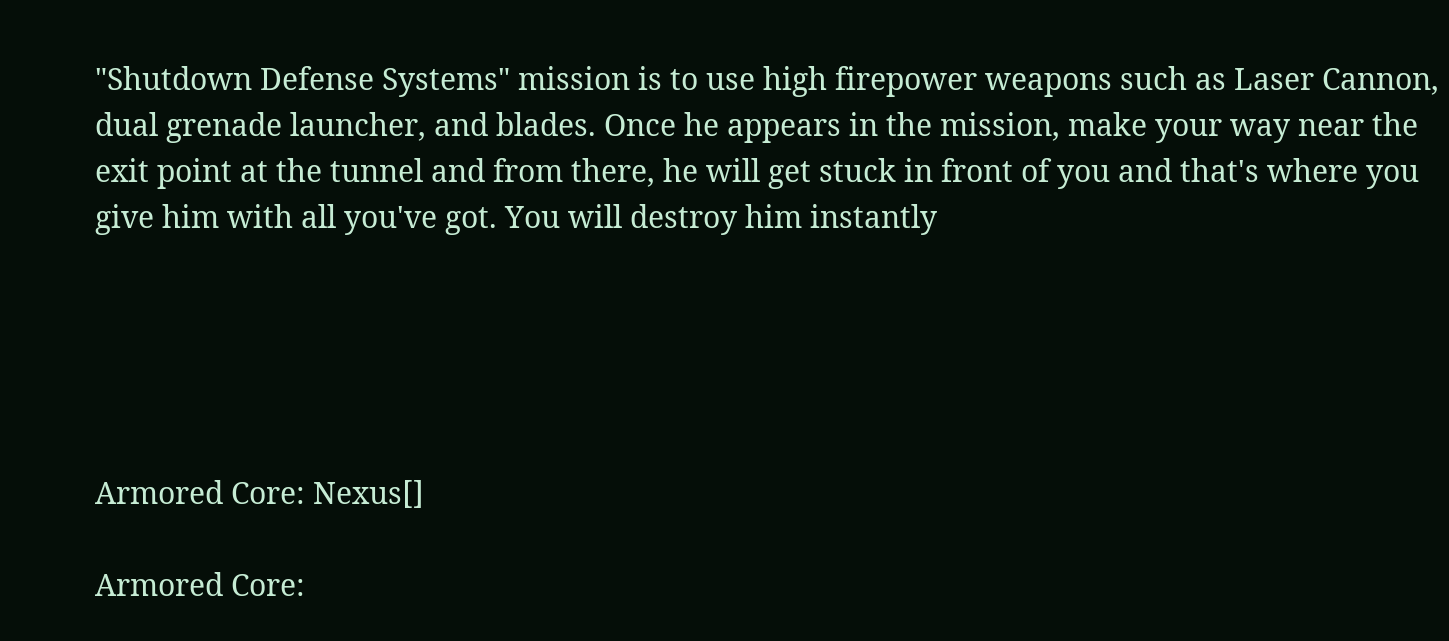"Shutdown Defense Systems" mission is to use high firepower weapons such as Laser Cannon, dual grenade launcher, and blades. Once he appears in the mission, make your way near the exit point at the tunnel and from there, he will get stuck in front of you and that's where you give him with all you've got. You will destroy him instantly





Armored Core: Nexus[]

Armored Core: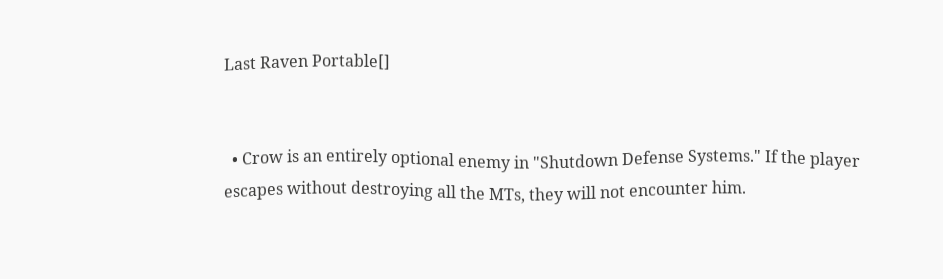Last Raven Portable[]


  • Crow is an entirely optional enemy in "Shutdown Defense Systems." If the player escapes without destroying all the MTs, they will not encounter him.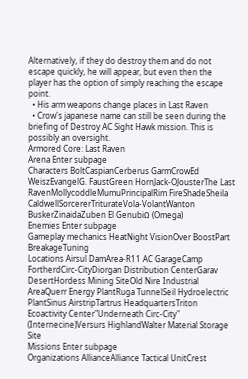Alternatively, if they do destroy them and do not escape quickly, he will appear, but even then the player has the option of simply reaching the escape point.
  • His arm weapons change places in Last Raven
  • Crow's japanese name can still be seen during the briefing of Destroy AC Sight Hawk mission. This is possibly an oversight.
Armored Core: Last Raven
Arena Enter subpage
Characters BoltCaspianCerberus GarmCrowEd WeiszEvangelG. FaustGreen HornJack-OJousterThe Last RavenMollycoddleMumuPrincipalRim FireShadeSheila CaldwellSorcererTriturateVola-VolantWanton BuskerZinaidaZuben El GenubiΩ (Omega)
Enemies Enter subpage
Gameplay mechanics HeatNight VisionOver BoostPart BreakageTuning
Locations Airsul DamArea-R11 AC GarageCamp FortherdCirc-CityDiorgan Distribution CenterGarav DesertHordess Mining SiteOld Nire Industrial AreaQuerr Energy PlantRuga TunnelSeil Hydroelectric PlantSinus AirstripTartrus HeadquartersTriton Ecoactivity Center"Underneath Circ-City" (Internecine)Versurs HighlandWalter Material Storage Site
Missions Enter subpage
Organizations AllianceAlliance Tactical UnitCrest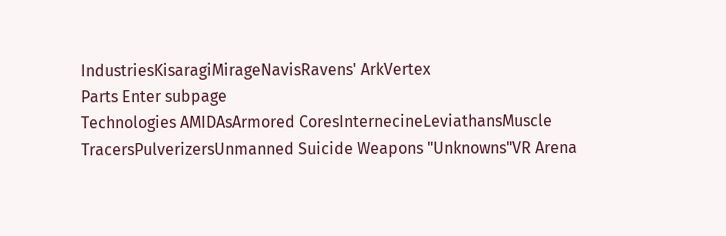IndustriesKisaragiMirageNavisRavens' ArkVertex
Parts Enter subpage
Technologies AMIDAsArmored CoresInternecineLeviathansMuscle TracersPulverizersUnmanned Suicide Weapons "Unknowns"VR Arena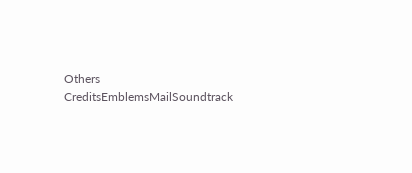Others CreditsEmblemsMailSoundtrack